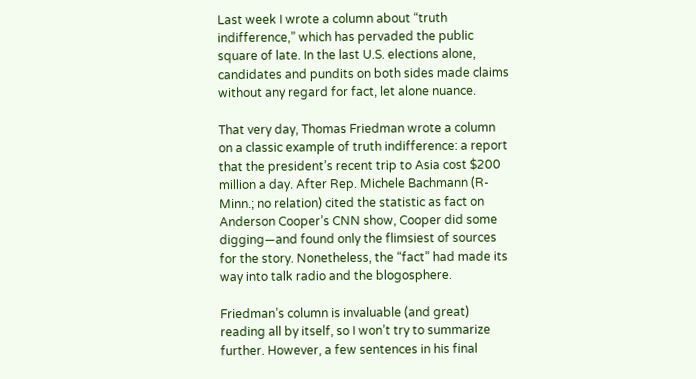Last week I wrote a column about “truth indifference,” which has pervaded the public square of late. In the last U.S. elections alone, candidates and pundits on both sides made claims without any regard for fact, let alone nuance.

That very day, Thomas Friedman wrote a column on a classic example of truth indifference: a report that the president’s recent trip to Asia cost $200 million a day. After Rep. Michele Bachmann (R-Minn.; no relation) cited the statistic as fact on Anderson Cooper’s CNN show, Cooper did some digging—and found only the flimsiest of sources for the story. Nonetheless, the “fact” had made its way into talk radio and the blogosphere.

Friedman’s column is invaluable (and great) reading all by itself, so I won’t try to summarize further. However, a few sentences in his final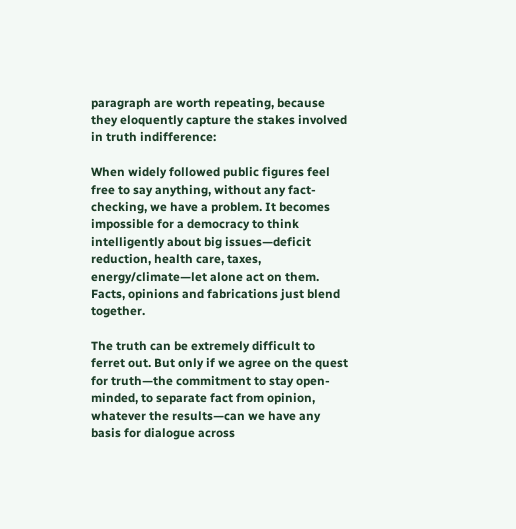paragraph are worth repeating, because they eloquently capture the stakes involved in truth indifference:

When widely followed public figures feel free to say anything, without any fact-checking, we have a problem. It becomes impossible for a democracy to think intelligently about big issues—deficit reduction, health care, taxes, energy/climate—let alone act on them. Facts, opinions and fabrications just blend together.

The truth can be extremely difficult to ferret out. But only if we agree on the quest for truth—the commitment to stay open-minded, to separate fact from opinion, whatever the results—can we have any basis for dialogue across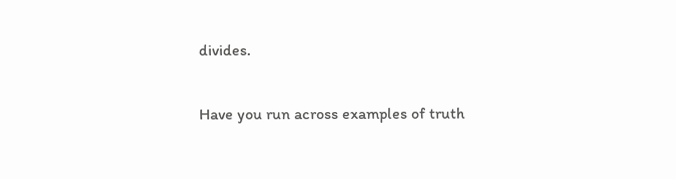divides.

Have you run across examples of truth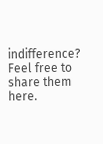indifference? Feel free to share them here.